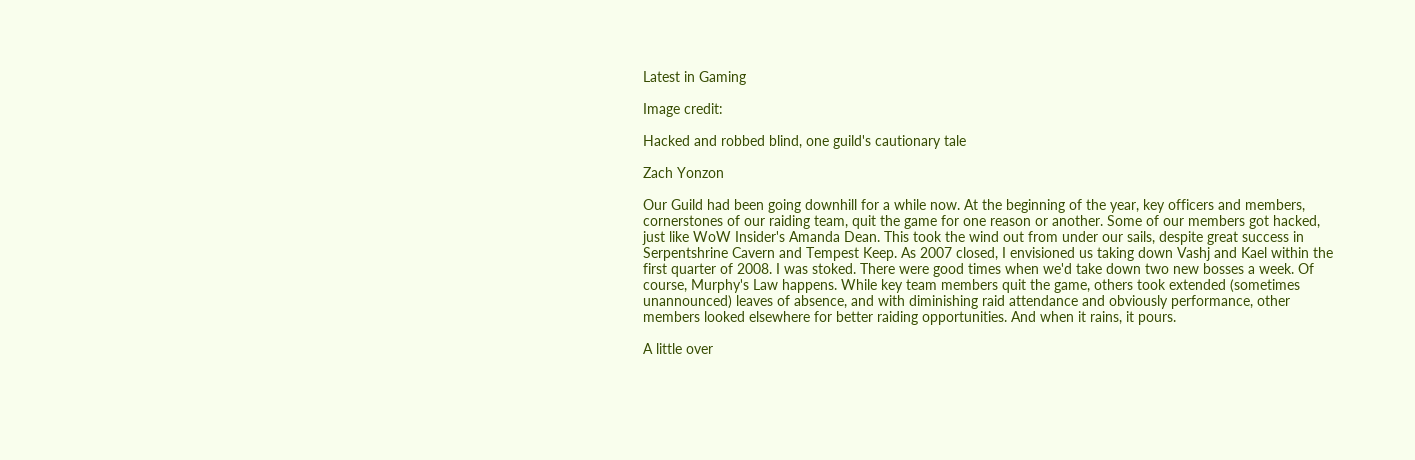Latest in Gaming

Image credit:

Hacked and robbed blind, one guild's cautionary tale

Zach Yonzon

Our Guild had been going downhill for a while now. At the beginning of the year, key officers and members, cornerstones of our raiding team, quit the game for one reason or another. Some of our members got hacked, just like WoW Insider's Amanda Dean. This took the wind out from under our sails, despite great success in Serpentshrine Cavern and Tempest Keep. As 2007 closed, I envisioned us taking down Vashj and Kael within the first quarter of 2008. I was stoked. There were good times when we'd take down two new bosses a week. Of course, Murphy's Law happens. While key team members quit the game, others took extended (sometimes unannounced) leaves of absence, and with diminishing raid attendance and obviously performance, other members looked elsewhere for better raiding opportunities. And when it rains, it pours.

A little over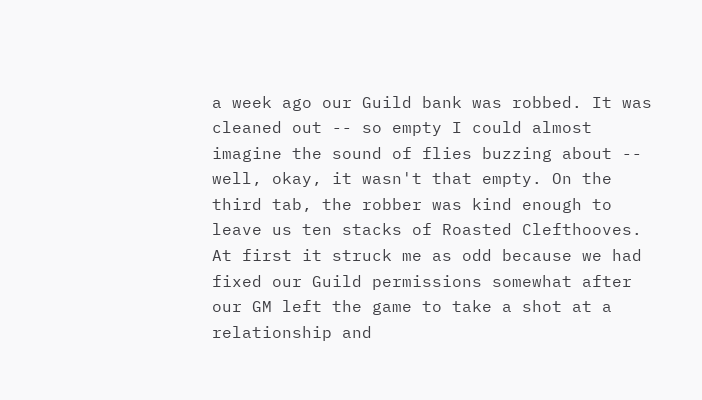a week ago our Guild bank was robbed. It was cleaned out -- so empty I could almost imagine the sound of flies buzzing about -- well, okay, it wasn't that empty. On the third tab, the robber was kind enough to leave us ten stacks of Roasted Clefthooves. At first it struck me as odd because we had fixed our Guild permissions somewhat after our GM left the game to take a shot at a relationship and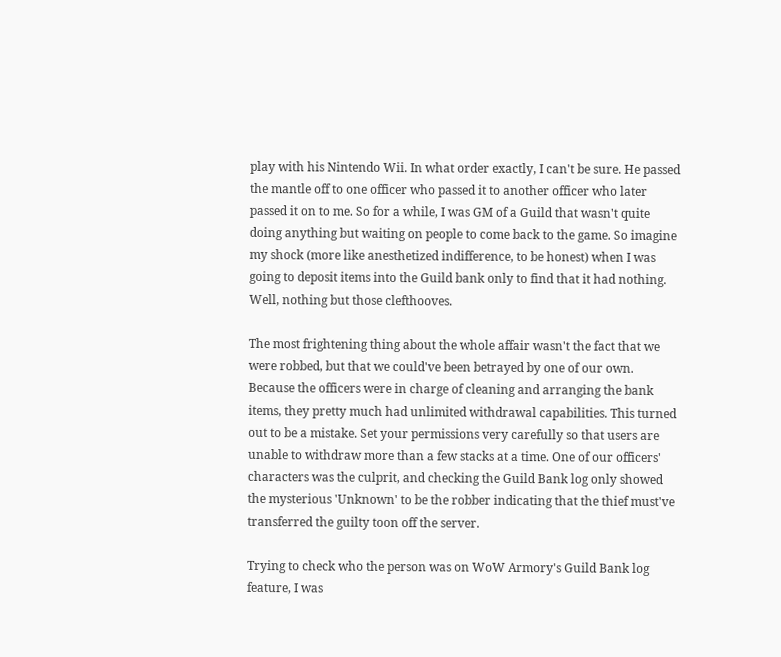play with his Nintendo Wii. In what order exactly, I can't be sure. He passed the mantle off to one officer who passed it to another officer who later passed it on to me. So for a while, I was GM of a Guild that wasn't quite doing anything but waiting on people to come back to the game. So imagine my shock (more like anesthetized indifference, to be honest) when I was going to deposit items into the Guild bank only to find that it had nothing. Well, nothing but those clefthooves.

The most frightening thing about the whole affair wasn't the fact that we were robbed, but that we could've been betrayed by one of our own. Because the officers were in charge of cleaning and arranging the bank items, they pretty much had unlimited withdrawal capabilities. This turned out to be a mistake. Set your permissions very carefully so that users are unable to withdraw more than a few stacks at a time. One of our officers' characters was the culprit, and checking the Guild Bank log only showed the mysterious 'Unknown' to be the robber indicating that the thief must've transferred the guilty toon off the server.

Trying to check who the person was on WoW Armory's Guild Bank log feature, I was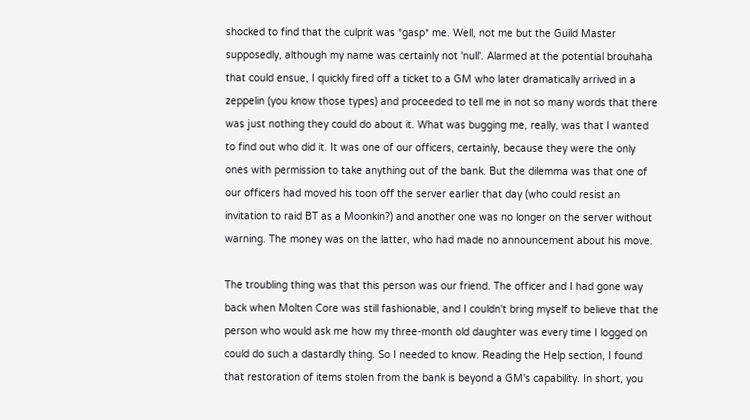shocked to find that the culprit was *gasp* me. Well, not me but the Guild Master supposedly, although my name was certainly not 'null'. Alarmed at the potential brouhaha that could ensue, I quickly fired off a ticket to a GM who later dramatically arrived in a zeppelin (you know those types) and proceeded to tell me in not so many words that there was just nothing they could do about it. What was bugging me, really, was that I wanted to find out who did it. It was one of our officers, certainly, because they were the only ones with permission to take anything out of the bank. But the dilemma was that one of our officers had moved his toon off the server earlier that day (who could resist an invitation to raid BT as a Moonkin?) and another one was no longer on the server without warning. The money was on the latter, who had made no announcement about his move.

The troubling thing was that this person was our friend. The officer and I had gone way back when Molten Core was still fashionable, and I couldn't bring myself to believe that the person who would ask me how my three-month old daughter was every time I logged on could do such a dastardly thing. So I needed to know. Reading the Help section, I found that restoration of items stolen from the bank is beyond a GM's capability. In short, you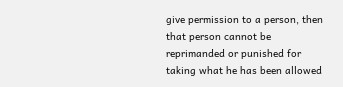give permission to a person, then that person cannot be reprimanded or punished for taking what he has been allowed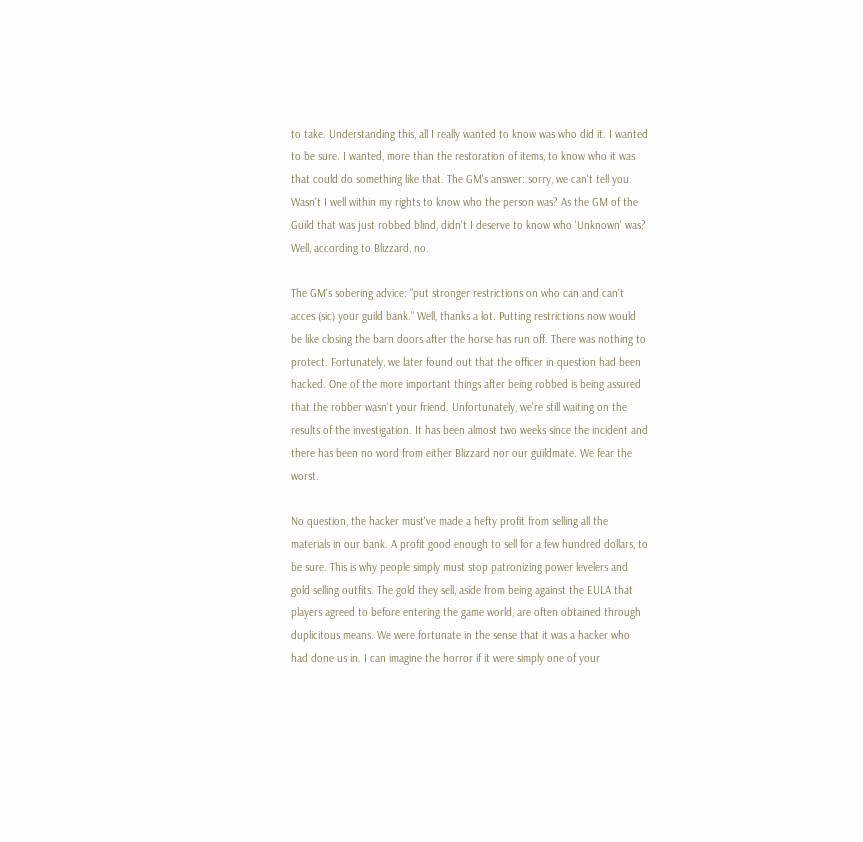to take. Understanding this, all I really wanted to know was who did it. I wanted to be sure. I wanted, more than the restoration of items, to know who it was that could do something like that. The GM's answer: sorry, we can't tell you. Wasn't I well within my rights to know who the person was? As the GM of the Guild that was just robbed blind, didn't I deserve to know who 'Unknown' was? Well, according to Blizzard, no.

The GM's sobering advice: "put stronger restrictions on who can and can't acces (sic) your guild bank." Well, thanks a lot. Putting restrictions now would be like closing the barn doors after the horse has run off. There was nothing to protect. Fortunately, we later found out that the officer in question had been hacked. One of the more important things after being robbed is being assured that the robber wasn't your friend. Unfortunately, we're still waiting on the results of the investigation. It has been almost two weeks since the incident and there has been no word from either Blizzard nor our guildmate. We fear the worst.

No question, the hacker must've made a hefty profit from selling all the materials in our bank. A profit good enough to sell for a few hundred dollars, to be sure. This is why people simply must stop patronizing power levelers and gold selling outfits. The gold they sell, aside from being against the EULA that players agreed to before entering the game world, are often obtained through duplicitous means. We were fortunate in the sense that it was a hacker who had done us in. I can imagine the horror if it were simply one of your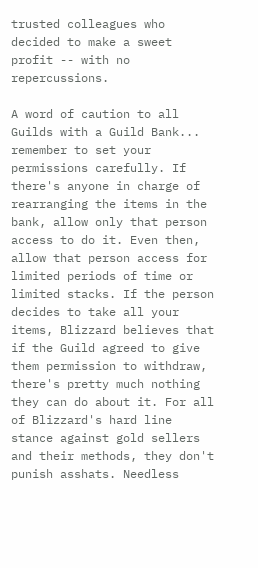trusted colleagues who decided to make a sweet profit -- with no repercussions.

A word of caution to all Guilds with a Guild Bank... remember to set your permissions carefully. If there's anyone in charge of rearranging the items in the bank, allow only that person access to do it. Even then, allow that person access for limited periods of time or limited stacks. If the person decides to take all your items, Blizzard believes that if the Guild agreed to give them permission to withdraw, there's pretty much nothing they can do about it. For all of Blizzard's hard line stance against gold sellers and their methods, they don't punish asshats. Needless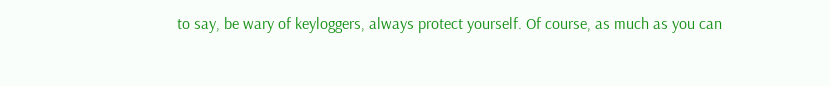to say, be wary of keyloggers, always protect yourself. Of course, as much as you can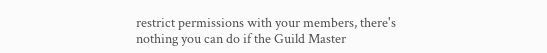restrict permissions with your members, there's nothing you can do if the Guild Master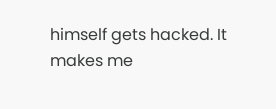himself gets hacked. It makes me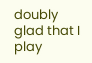doubly glad that I play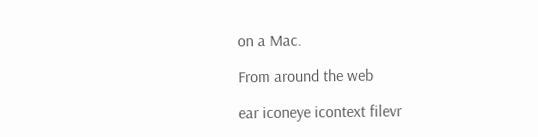on a Mac.

From around the web

ear iconeye icontext filevr